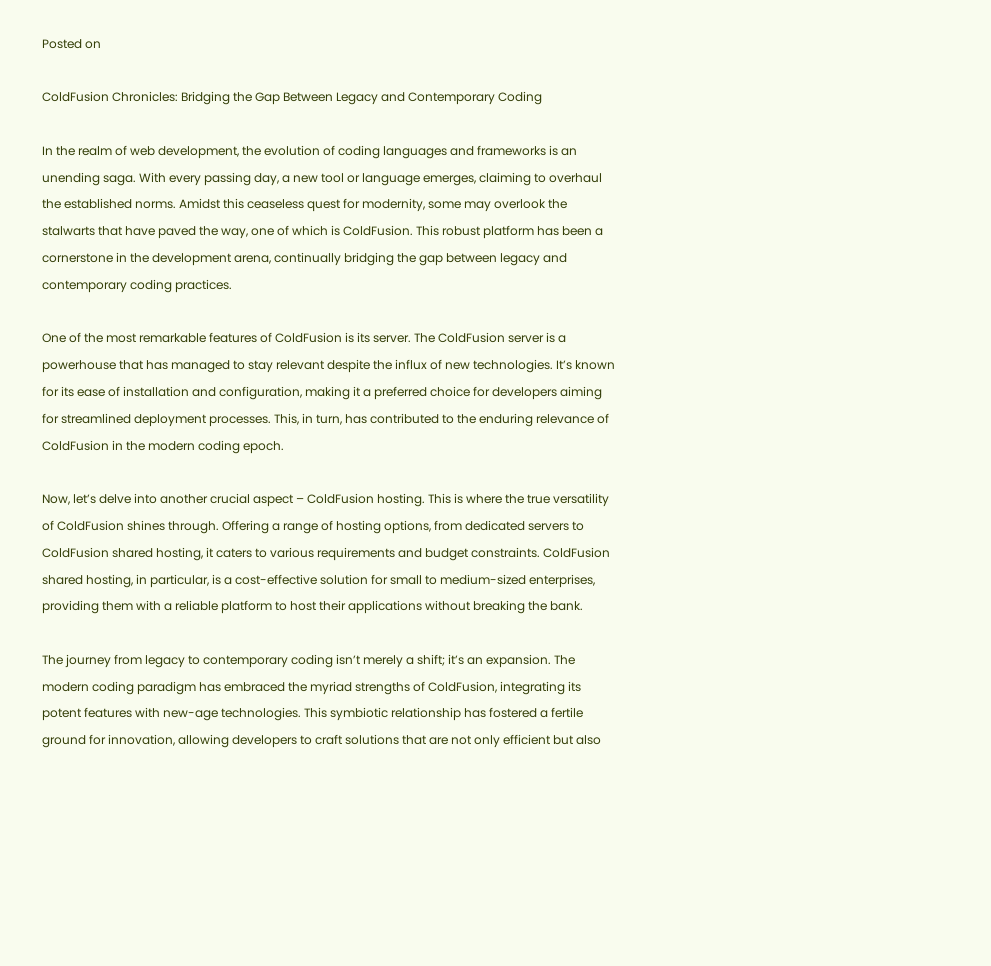Posted on

ColdFusion Chronicles: Bridging the Gap Between Legacy and Contemporary Coding

In the realm of web development, the evolution of coding languages and frameworks is an unending saga. With every passing day, a new tool or language emerges, claiming to overhaul the established norms. Amidst this ceaseless quest for modernity, some may overlook the stalwarts that have paved the way, one of which is ColdFusion. This robust platform has been a cornerstone in the development arena, continually bridging the gap between legacy and contemporary coding practices.

One of the most remarkable features of ColdFusion is its server. The ColdFusion server is a powerhouse that has managed to stay relevant despite the influx of new technologies. It’s known for its ease of installation and configuration, making it a preferred choice for developers aiming for streamlined deployment processes. This, in turn, has contributed to the enduring relevance of ColdFusion in the modern coding epoch.

Now, let’s delve into another crucial aspect – ColdFusion hosting. This is where the true versatility of ColdFusion shines through. Offering a range of hosting options, from dedicated servers to ColdFusion shared hosting, it caters to various requirements and budget constraints. ColdFusion shared hosting, in particular, is a cost-effective solution for small to medium-sized enterprises, providing them with a reliable platform to host their applications without breaking the bank.

The journey from legacy to contemporary coding isn’t merely a shift; it’s an expansion. The modern coding paradigm has embraced the myriad strengths of ColdFusion, integrating its potent features with new-age technologies. This symbiotic relationship has fostered a fertile ground for innovation, allowing developers to craft solutions that are not only efficient but also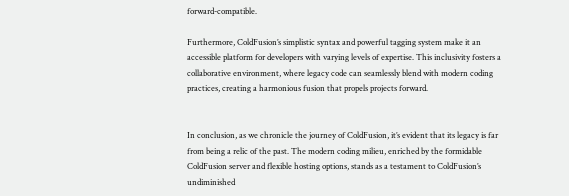forward-compatible.

Furthermore, ColdFusion’s simplistic syntax and powerful tagging system make it an accessible platform for developers with varying levels of expertise. This inclusivity fosters a collaborative environment, where legacy code can seamlessly blend with modern coding practices, creating a harmonious fusion that propels projects forward.


In conclusion, as we chronicle the journey of ColdFusion, it’s evident that its legacy is far from being a relic of the past. The modern coding milieu, enriched by the formidable ColdFusion server and flexible hosting options, stands as a testament to ColdFusion’s undiminished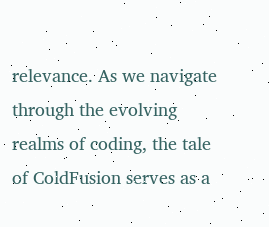relevance. As we navigate through the evolving realms of coding, the tale of ColdFusion serves as a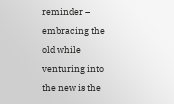reminder – embracing the old while venturing into the new is the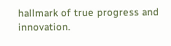hallmark of true progress and innovation.